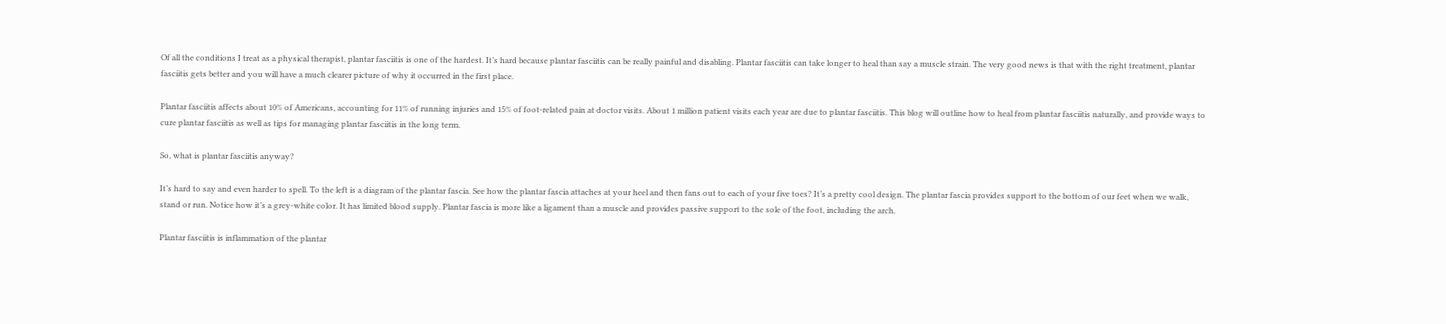Of all the conditions I treat as a physical therapist, plantar fasciitis is one of the hardest. It’s hard because plantar fasciitis can be really painful and disabling. Plantar fasciitis can take longer to heal than say a muscle strain. The very good news is that with the right treatment, plantar fasciitis gets better and you will have a much clearer picture of why it occurred in the first place.

Plantar fasciitis affects about 10% of Americans, accounting for 11% of running injuries and 15% of foot-related pain at doctor visits. About 1 million patient visits each year are due to plantar fasciitis. This blog will outline how to heal from plantar fasciitis naturally, and provide ways to cure plantar fasciitis as well as tips for managing plantar fasciitis in the long term.

So, what is plantar fasciitis anyway?

It’s hard to say and even harder to spell. To the left is a diagram of the plantar fascia. See how the plantar fascia attaches at your heel and then fans out to each of your five toes? It’s a pretty cool design. The plantar fascia provides support to the bottom of our feet when we walk, stand or run. Notice how it’s a grey-white color. It has limited blood supply. Plantar fascia is more like a ligament than a muscle and provides passive support to the sole of the foot, including the arch.

Plantar fasciitis is inflammation of the plantar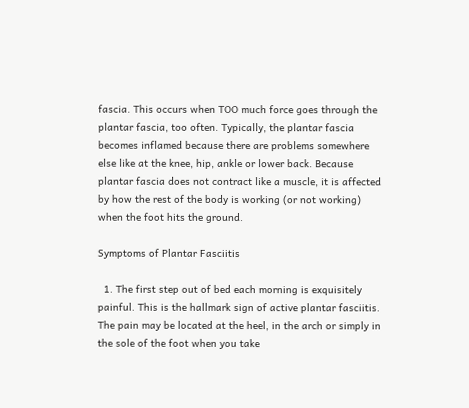fascia. This occurs when TOO much force goes through the plantar fascia, too often. Typically, the plantar fascia becomes inflamed because there are problems somewhere else like at the knee, hip, ankle or lower back. Because plantar fascia does not contract like a muscle, it is affected by how the rest of the body is working (or not working) when the foot hits the ground.

Symptoms of Plantar Fasciitis

  1. The first step out of bed each morning is exquisitely painful. This is the hallmark sign of active plantar fasciitis. The pain may be located at the heel, in the arch or simply in the sole of the foot when you take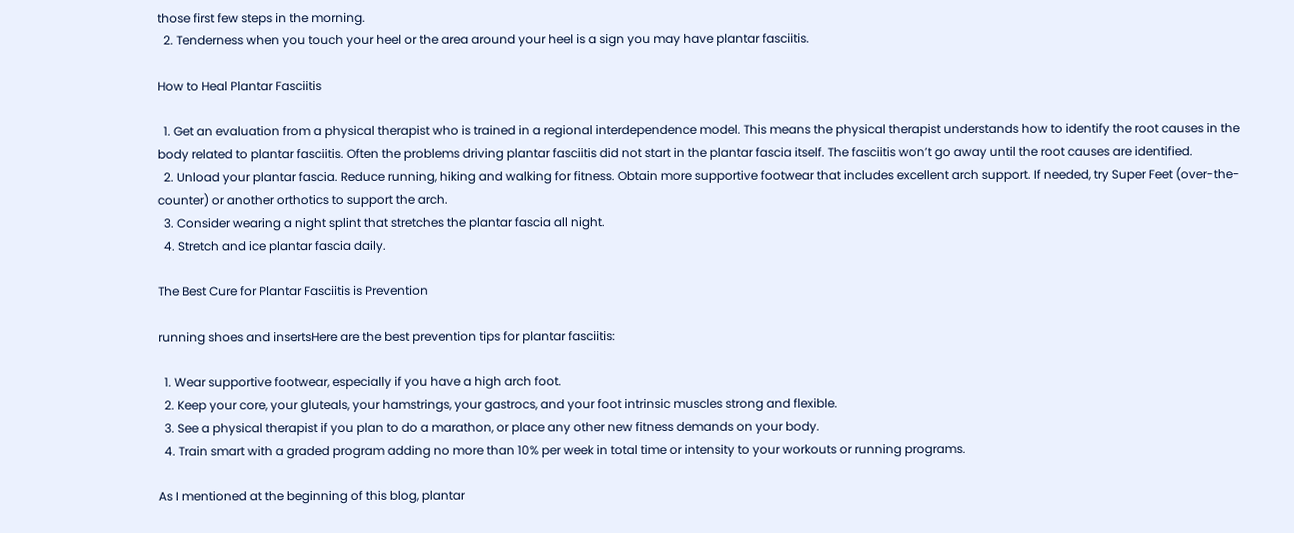those first few steps in the morning.
  2. Tenderness when you touch your heel or the area around your heel is a sign you may have plantar fasciitis.

How to Heal Plantar Fasciitis

  1. Get an evaluation from a physical therapist who is trained in a regional interdependence model. This means the physical therapist understands how to identify the root causes in the body related to plantar fasciitis. Often the problems driving plantar fasciitis did not start in the plantar fascia itself. The fasciitis won’t go away until the root causes are identified.
  2. Unload your plantar fascia. Reduce running, hiking and walking for fitness. Obtain more supportive footwear that includes excellent arch support. If needed, try Super Feet (over-the-counter) or another orthotics to support the arch.
  3. Consider wearing a night splint that stretches the plantar fascia all night.
  4. Stretch and ice plantar fascia daily.

The Best Cure for Plantar Fasciitis is Prevention

running shoes and insertsHere are the best prevention tips for plantar fasciitis:

  1. Wear supportive footwear, especially if you have a high arch foot.
  2. Keep your core, your gluteals, your hamstrings, your gastrocs, and your foot intrinsic muscles strong and flexible.
  3. See a physical therapist if you plan to do a marathon, or place any other new fitness demands on your body.
  4. Train smart with a graded program adding no more than 10% per week in total time or intensity to your workouts or running programs.

As I mentioned at the beginning of this blog, plantar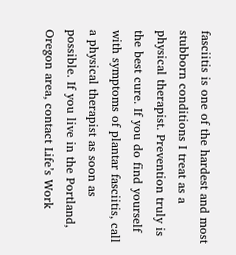fasciitis is one of the hardest and most stubborn conditions I treat as a physical therapist. Prevention truly is the best cure. If you do find yourself with symptoms of plantar fasciitis, call a physical therapist as soon as possible. If you live in the Portland, Oregon area, contact Life’s Work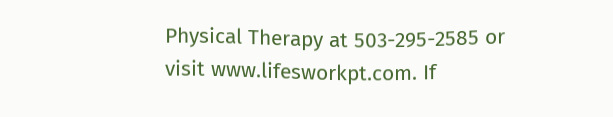Physical Therapy at 503-295-2585 or visit www.lifesworkpt.com. If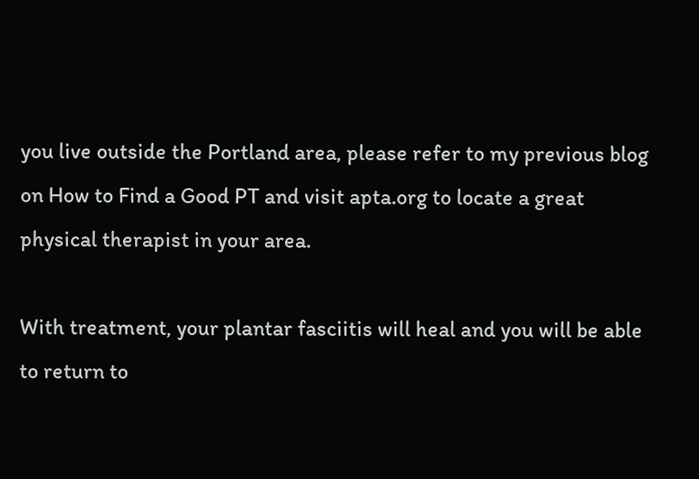you live outside the Portland area, please refer to my previous blog on How to Find a Good PT and visit apta.org to locate a great physical therapist in your area.

With treatment, your plantar fasciitis will heal and you will be able to return to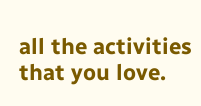all the activities that you love.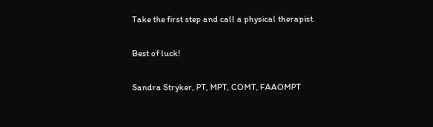Take the first step and call a physical therapist.

Best of luck!

Sandra Stryker, PT, MPT, COMT, FAAOMPT